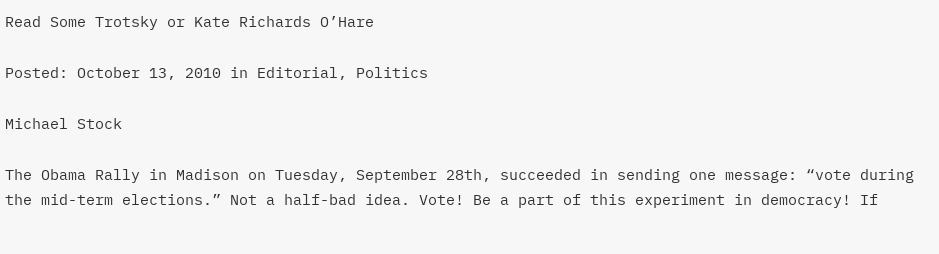Read Some Trotsky or Kate Richards O’Hare

Posted: October 13, 2010 in Editorial, Politics

Michael Stock

The Obama Rally in Madison on Tuesday, September 28th, succeeded in sending one message: “vote during the mid-term elections.” Not a half-bad idea. Vote! Be a part of this experiment in democracy! If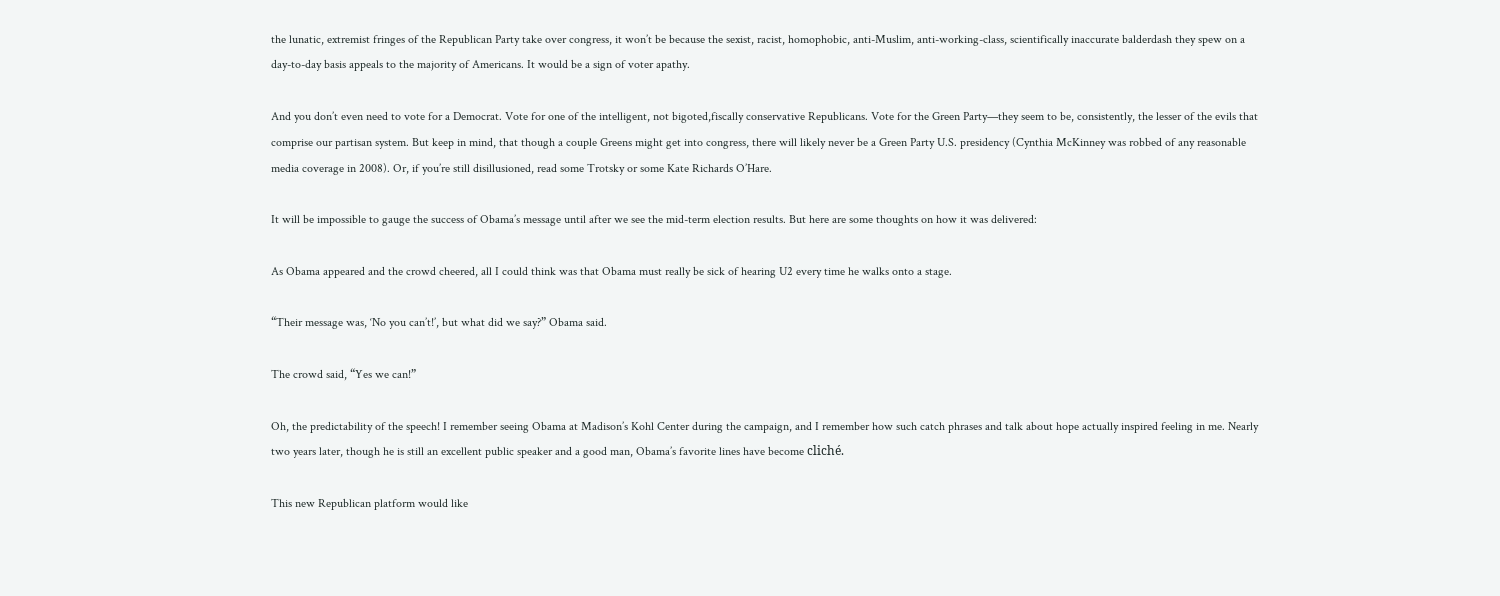the lunatic, extremist fringes of the Republican Party take over congress, it won’t be because the sexist, racist, homophobic, anti-Muslim, anti-working-class, scientifically inaccurate balderdash they spew on a day-to-day basis appeals to the majority of Americans. It would be a sign of voter apathy.

And you don’t even need to vote for a Democrat. Vote for one of the intelligent, not bigoted,fiscally conservative Republicans. Vote for the Green Party—they seem to be, consistently, the lesser of the evils that comprise our partisan system. But keep in mind, that though a couple Greens might get into congress, there will likely never be a Green Party U.S. presidency (Cynthia McKinney was robbed of any reasonable media coverage in 2008). Or, if you’re still disillusioned, read some Trotsky or some Kate Richards O’Hare.

It will be impossible to gauge the success of Obama’s message until after we see the mid-term election results. But here are some thoughts on how it was delivered:

As Obama appeared and the crowd cheered, all I could think was that Obama must really be sick of hearing U2 every time he walks onto a stage.

“Their message was, ‘No you can’t!’, but what did we say?” Obama said.

The crowd said, “Yes we can!”

Oh, the predictability of the speech! I remember seeing Obama at Madison’s Kohl Center during the campaign, and I remember how such catch phrases and talk about hope actually inspired feeling in me. Nearly two years later, though he is still an excellent public speaker and a good man, Obama’s favorite lines have become cliché.

This new Republican platform would like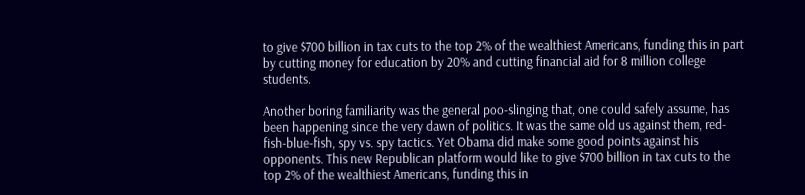to give $700 billion in tax cuts to the top 2% of the wealthiest Americans, funding this in part by cutting money for education by 20% and cutting financial aid for 8 million college students.

Another boring familiarity was the general poo-slinging that, one could safely assume, has been happening since the very dawn of politics. It was the same old us against them, red-fish-blue-fish, spy vs. spy tactics. Yet Obama did make some good points against his opponents. This new Republican platform would like to give $700 billion in tax cuts to the top 2% of the wealthiest Americans, funding this in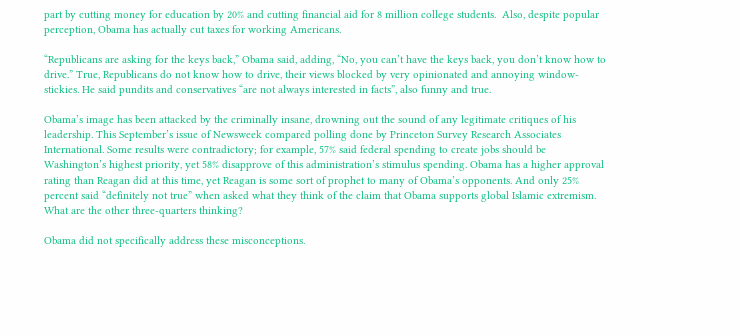part by cutting money for education by 20% and cutting financial aid for 8 million college students.  Also, despite popular perception, Obama has actually cut taxes for working Americans.

“Republicans are asking for the keys back,” Obama said, adding, “No, you can’t have the keys back, you don’t know how to drive.” True, Republicans do not know how to drive, their views blocked by very opinionated and annoying window-stickies. He said pundits and conservatives “are not always interested in facts”, also funny and true.

Obama’s image has been attacked by the criminally insane, drowning out the sound of any legitimate critiques of his leadership. This September’s issue of Newsweek compared polling done by Princeton Survey Research Associates International. Some results were contradictory; for example, 57% said federal spending to create jobs should be Washington’s highest priority, yet 58% disapprove of this administration’s stimulus spending. Obama has a higher approval rating than Reagan did at this time, yet Reagan is some sort of prophet to many of Obama’s opponents. And only 25% percent said “definitely not true” when asked what they think of the claim that Obama supports global Islamic extremism. What are the other three-quarters thinking?

Obama did not specifically address these misconceptions.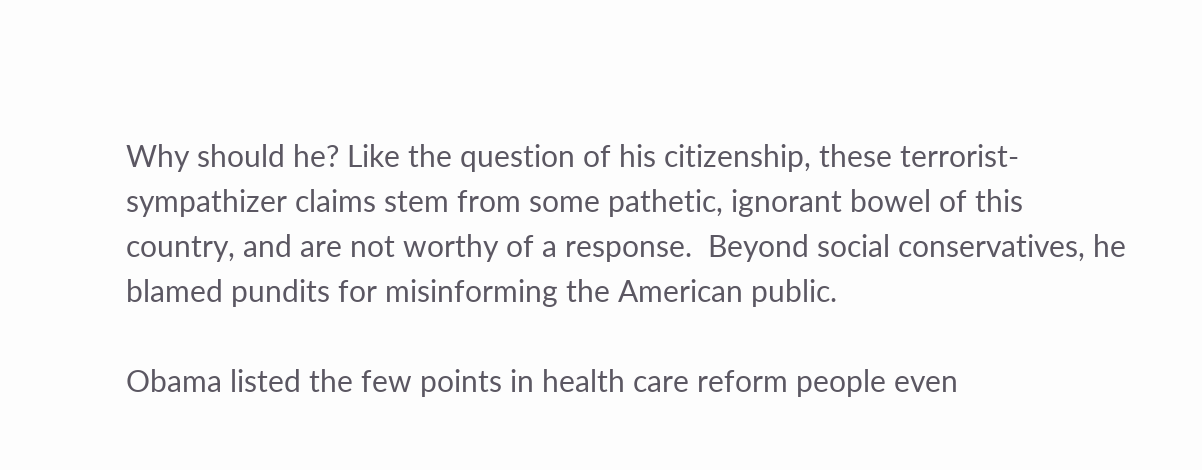Why should he? Like the question of his citizenship, these terrorist-sympathizer claims stem from some pathetic, ignorant bowel of this country, and are not worthy of a response.  Beyond social conservatives, he blamed pundits for misinforming the American public.

Obama listed the few points in health care reform people even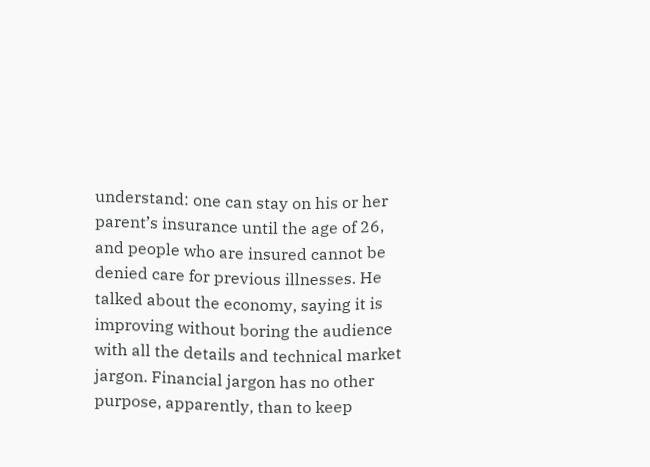understand: one can stay on his or her parent’s insurance until the age of 26, and people who are insured cannot be denied care for previous illnesses. He talked about the economy, saying it is improving without boring the audience with all the details and technical market jargon. Financial jargon has no other purpose, apparently, than to keep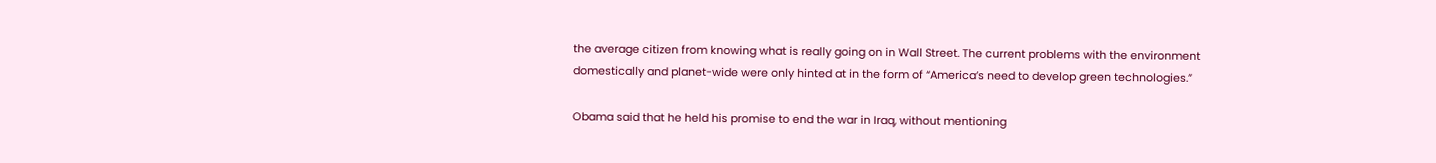the average citizen from knowing what is really going on in Wall Street. The current problems with the environment domestically and planet-wide were only hinted at in the form of “America’s need to develop green technologies.”

Obama said that he held his promise to end the war in Iraq, without mentioning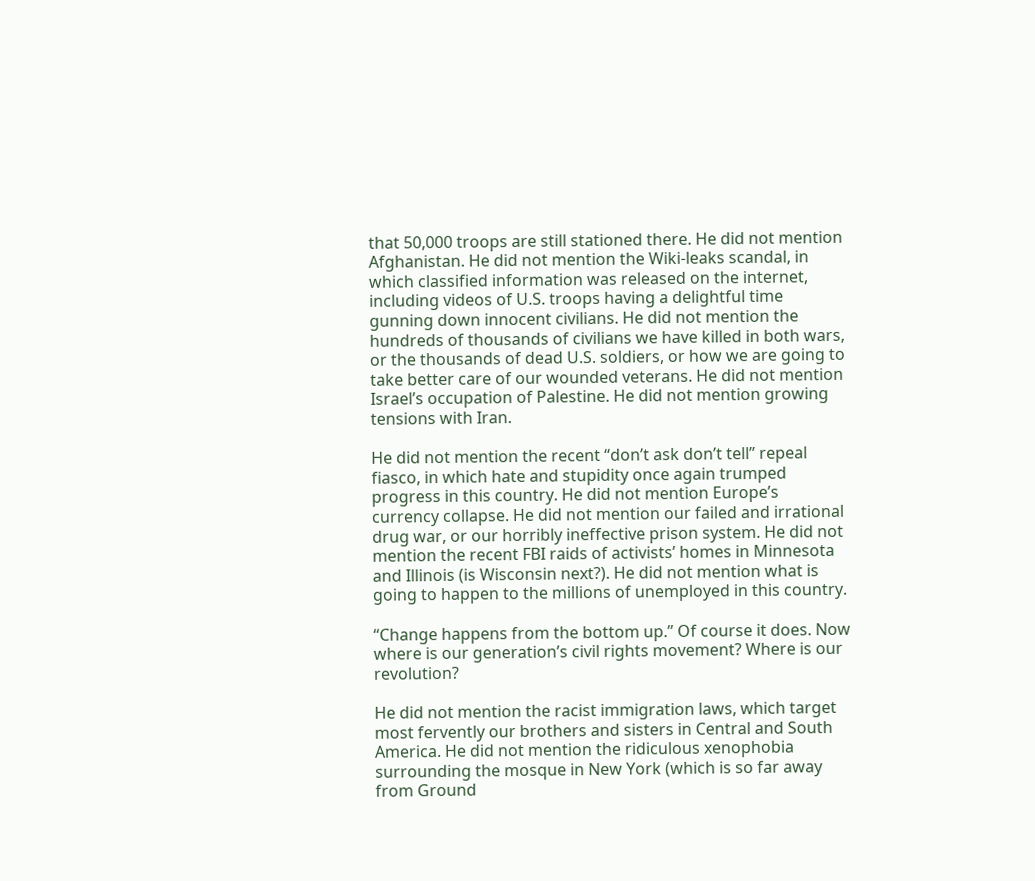that 50,000 troops are still stationed there. He did not mention Afghanistan. He did not mention the Wiki-leaks scandal, in which classified information was released on the internet, including videos of U.S. troops having a delightful time gunning down innocent civilians. He did not mention the hundreds of thousands of civilians we have killed in both wars, or the thousands of dead U.S. soldiers, or how we are going to take better care of our wounded veterans. He did not mention Israel’s occupation of Palestine. He did not mention growing tensions with Iran.

He did not mention the recent “don’t ask don’t tell” repeal fiasco, in which hate and stupidity once again trumped progress in this country. He did not mention Europe’s currency collapse. He did not mention our failed and irrational drug war, or our horribly ineffective prison system. He did not mention the recent FBI raids of activists’ homes in Minnesota and Illinois (is Wisconsin next?). He did not mention what is going to happen to the millions of unemployed in this country.

“Change happens from the bottom up.” Of course it does. Now where is our generation’s civil rights movement? Where is our revolution?

He did not mention the racist immigration laws, which target most fervently our brothers and sisters in Central and South America. He did not mention the ridiculous xenophobia surrounding the mosque in New York (which is so far away from Ground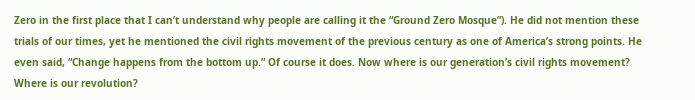Zero in the first place that I can’t understand why people are calling it the “Ground Zero Mosque”). He did not mention these trials of our times, yet he mentioned the civil rights movement of the previous century as one of America’s strong points. He even said, “Change happens from the bottom up.” Of course it does. Now where is our generation’s civil rights movement? Where is our revolution?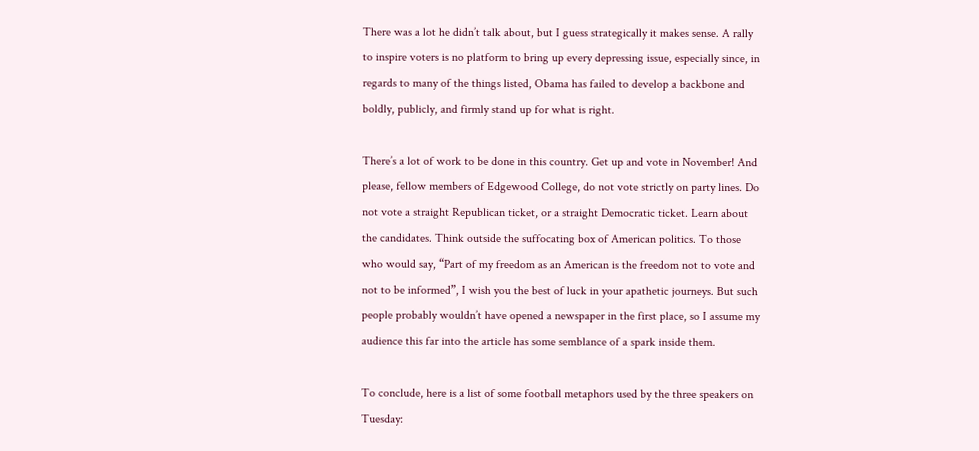There was a lot he didn’t talk about, but I guess strategically it makes sense. A rally to inspire voters is no platform to bring up every depressing issue, especially since, in regards to many of the things listed, Obama has failed to develop a backbone and boldly, publicly, and firmly stand up for what is right.

There’s a lot of work to be done in this country. Get up and vote in November! And please, fellow members of Edgewood College, do not vote strictly on party lines. Do not vote a straight Republican ticket, or a straight Democratic ticket. Learn about the candidates. Think outside the suffocating box of American politics. To those who would say, “Part of my freedom as an American is the freedom not to vote and not to be informed”, I wish you the best of luck in your apathetic journeys. But such people probably wouldn’t have opened a newspaper in the first place, so I assume my audience this far into the article has some semblance of a spark inside them.

To conclude, here is a list of some football metaphors used by the three speakers on Tuesday: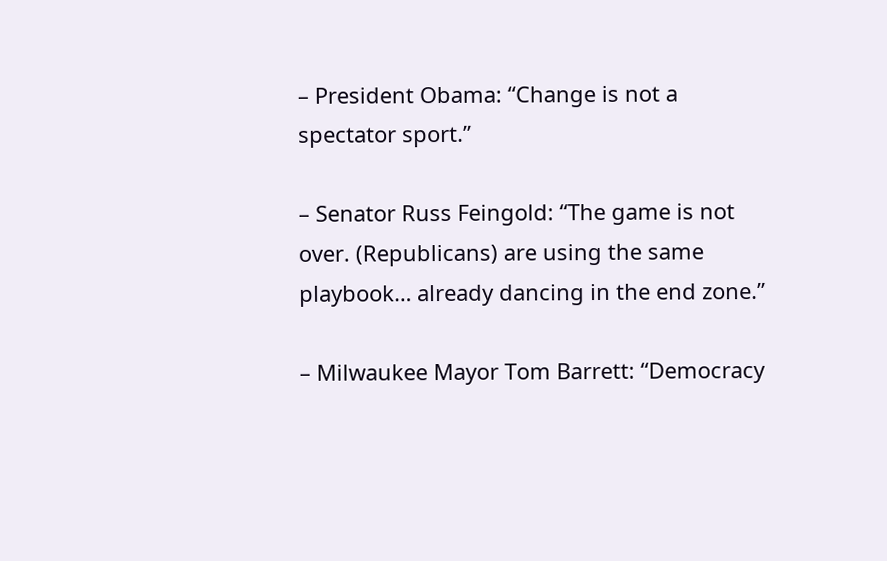– President Obama: “Change is not a spectator sport.”

– Senator Russ Feingold: “The game is not over. (Republicans) are using the same playbook… already dancing in the end zone.”

– Milwaukee Mayor Tom Barrett: “Democracy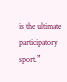is the ultimate participatory sport.”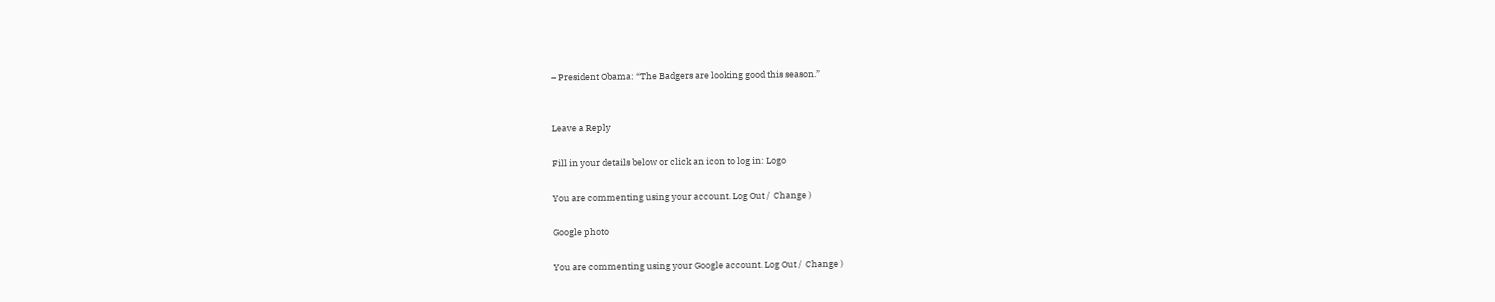– President Obama: “The Badgers are looking good this season.”


Leave a Reply

Fill in your details below or click an icon to log in: Logo

You are commenting using your account. Log Out /  Change )

Google photo

You are commenting using your Google account. Log Out /  Change )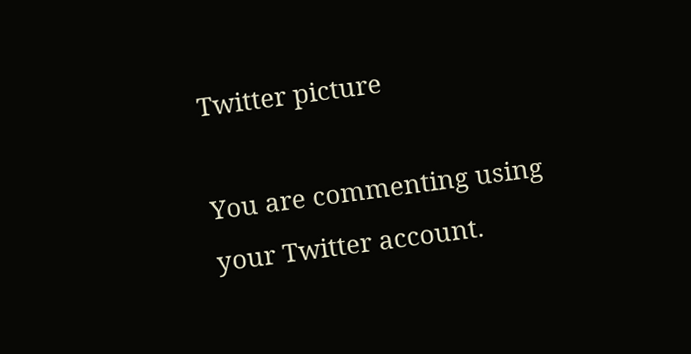Twitter picture

You are commenting using your Twitter account.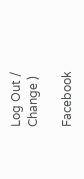Log Out /  Change )

Facebook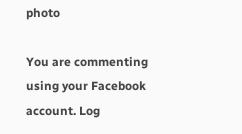photo

You are commenting using your Facebook account. Log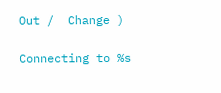Out /  Change )

Connecting to %s